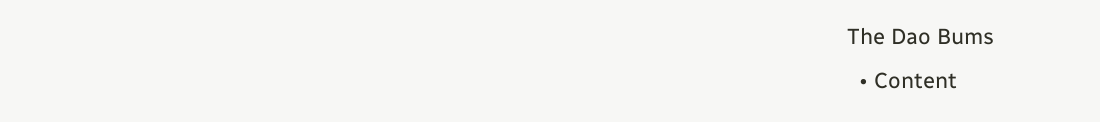The Dao Bums
  • Content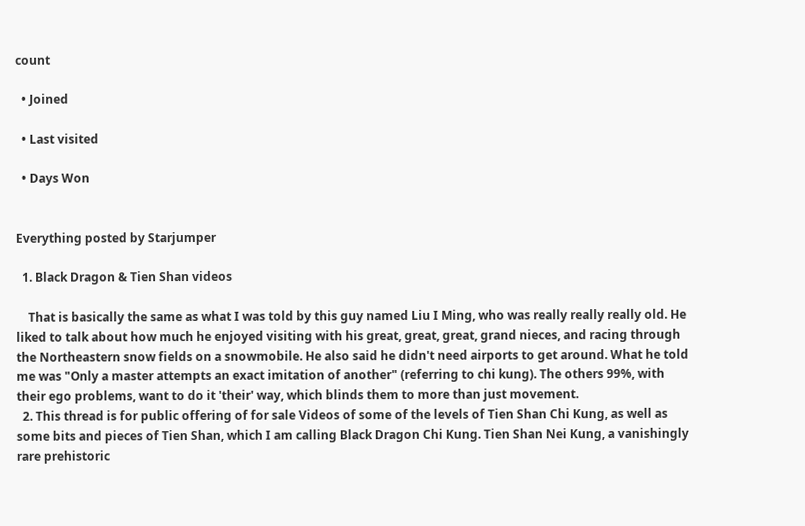count

  • Joined

  • Last visited

  • Days Won


Everything posted by Starjumper

  1. Black Dragon & Tien Shan videos

    That is basically the same as what I was told by this guy named Liu I Ming, who was really really really old. He liked to talk about how much he enjoyed visiting with his great, great, great, grand nieces, and racing through the Northeastern snow fields on a snowmobile. He also said he didn't need airports to get around. What he told me was "Only a master attempts an exact imitation of another" (referring to chi kung). The others 99%, with their ego problems, want to do it 'their' way, which blinds them to more than just movement.
  2. This thread is for public offering of for sale Videos of some of the levels of Tien Shan Chi Kung, as well as some bits and pieces of Tien Shan, which I am calling Black Dragon Chi Kung. Tien Shan Nei Kung, a vanishingly rare prehistoric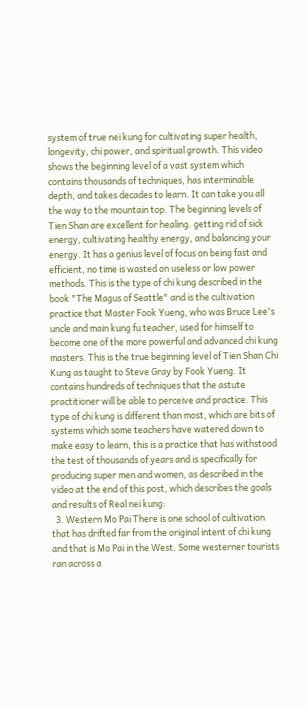system of true nei kung for cultivating super health, longevity, chi power, and spiritual growth. This video shows the beginning level of a vast system which contains thousands of techniques, has interminable depth, and takes decades to learn. It can take you all the way to the mountain top. The beginning levels of Tien Shan are excellent for healing. getting rid of sick energy, cultivating healthy energy, and balancing your energy. It has a genius level of focus on being fast and efficient, no time is wasted on useless or low power methods. This is the type of chi kung described in the book "The Magus of Seattle" and is the cultivation practice that Master Fook Yueng, who was Bruce Lee's uncle and main kung fu teacher, used for himself to become one of the more powerful and advanced chi kung masters. This is the true beginning level of Tien Shan Chi Kung as taught to Steve Gray by Fook Yueng. It contains hundreds of techniques that the astute practitioner will be able to perceive and practice. This type of chi kung is different than most, which are bits of systems which some teachers have watered down to make easy to learn, this is a practice that has withstood the test of thousands of years and is specifically for producing super men and women, as described in the video at the end of this post, which describes the goals and results of Real nei kung:
  3. Western Mo Pai There is one school of cultivation that has drifted far from the original intent of chi kung and that is Mo Pai in the West. Some westerner tourists ran across a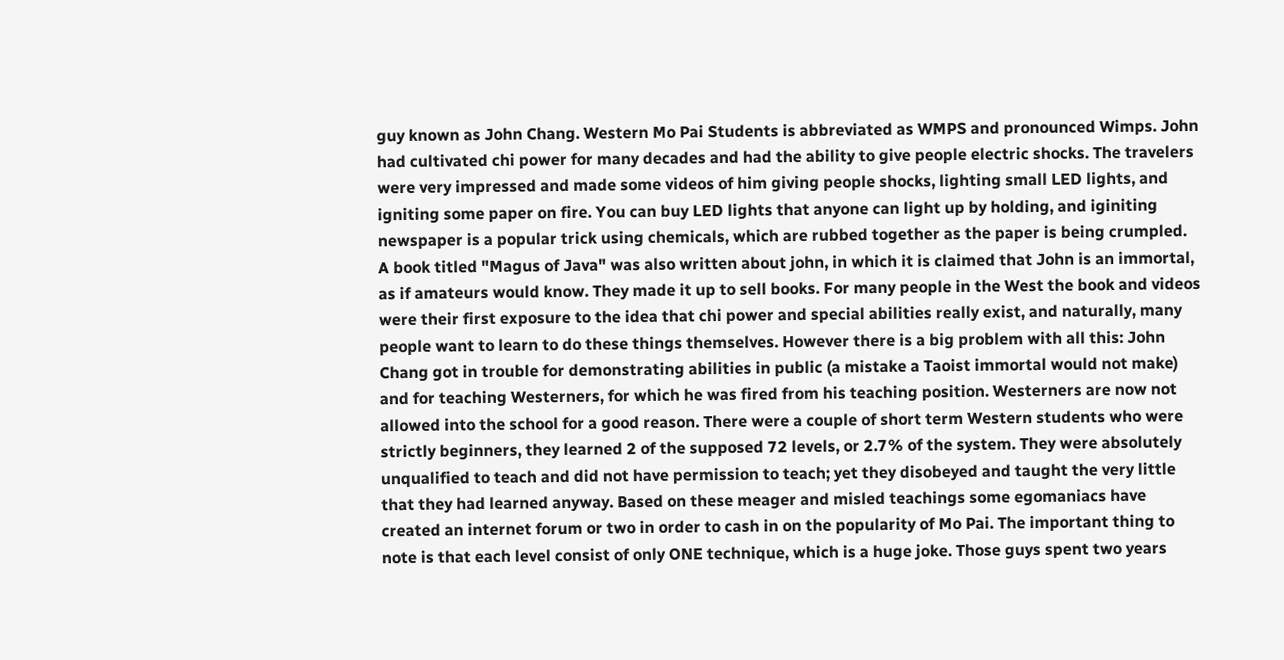guy known as John Chang. Western Mo Pai Students is abbreviated as WMPS and pronounced Wimps. John had cultivated chi power for many decades and had the ability to give people electric shocks. The travelers were very impressed and made some videos of him giving people shocks, lighting small LED lights, and igniting some paper on fire. You can buy LED lights that anyone can light up by holding, and iginiting newspaper is a popular trick using chemicals, which are rubbed together as the paper is being crumpled. A book titled "Magus of Java" was also written about john, in which it is claimed that John is an immortal, as if amateurs would know. They made it up to sell books. For many people in the West the book and videos were their first exposure to the idea that chi power and special abilities really exist, and naturally, many people want to learn to do these things themselves. However there is a big problem with all this: John Chang got in trouble for demonstrating abilities in public (a mistake a Taoist immortal would not make) and for teaching Westerners, for which he was fired from his teaching position. Westerners are now not allowed into the school for a good reason. There were a couple of short term Western students who were strictly beginners, they learned 2 of the supposed 72 levels, or 2.7% of the system. They were absolutely unqualified to teach and did not have permission to teach; yet they disobeyed and taught the very little that they had learned anyway. Based on these meager and misled teachings some egomaniacs have created an internet forum or two in order to cash in on the popularity of Mo Pai. The important thing to note is that each level consist of only ONE technique, which is a huge joke. Those guys spent two years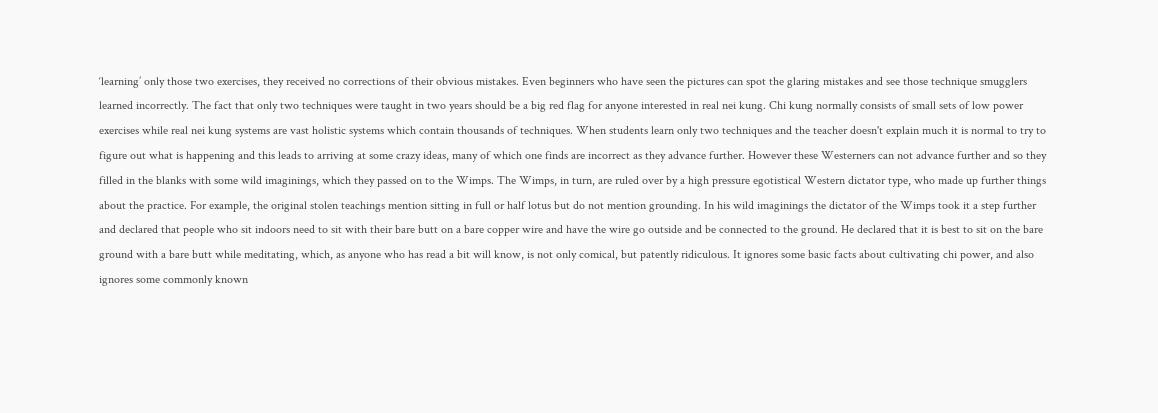‘learning’ only those two exercises, they received no corrections of their obvious mistakes. Even beginners who have seen the pictures can spot the glaring mistakes and see those technique smugglers learned incorrectly. The fact that only two techniques were taught in two years should be a big red flag for anyone interested in real nei kung. Chi kung normally consists of small sets of low power exercises while real nei kung systems are vast holistic systems which contain thousands of techniques. When students learn only two techniques and the teacher doesn't explain much it is normal to try to figure out what is happening and this leads to arriving at some crazy ideas, many of which one finds are incorrect as they advance further. However these Westerners can not advance further and so they filled in the blanks with some wild imaginings, which they passed on to the Wimps. The Wimps, in turn, are ruled over by a high pressure egotistical Western dictator type, who made up further things about the practice. For example, the original stolen teachings mention sitting in full or half lotus but do not mention grounding. In his wild imaginings the dictator of the Wimps took it a step further and declared that people who sit indoors need to sit with their bare butt on a bare copper wire and have the wire go outside and be connected to the ground. He declared that it is best to sit on the bare ground with a bare butt while meditating, which, as anyone who has read a bit will know, is not only comical, but patently ridiculous. It ignores some basic facts about cultivating chi power, and also ignores some commonly known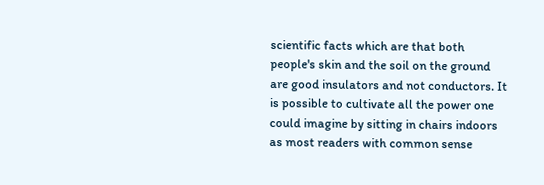scientific facts which are that both people's skin and the soil on the ground are good insulators and not conductors. It is possible to cultivate all the power one could imagine by sitting in chairs indoors as most readers with common sense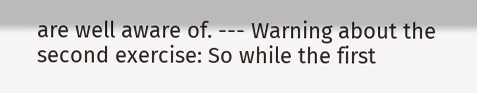are well aware of. --- Warning about the second exercise: So while the first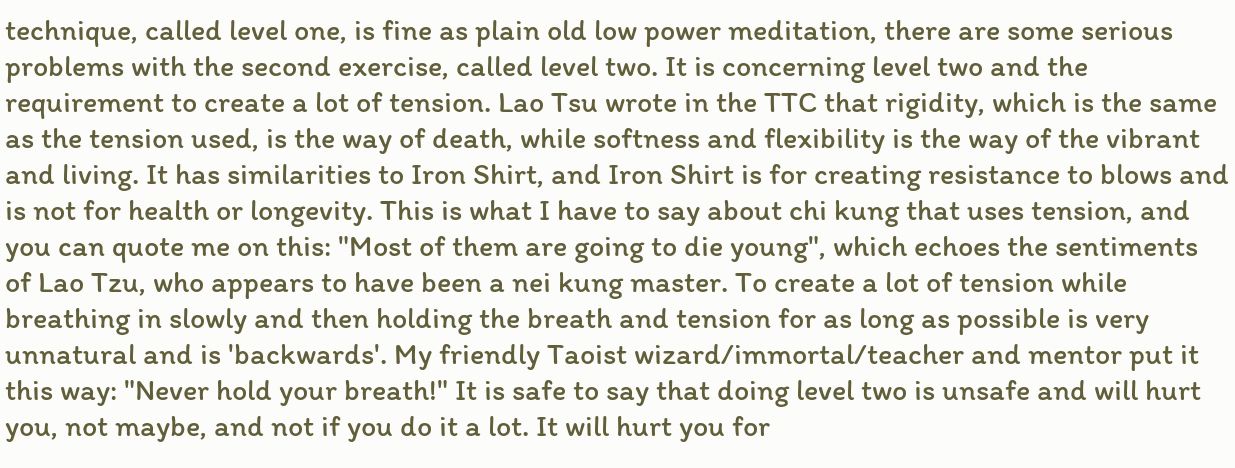technique, called level one, is fine as plain old low power meditation, there are some serious problems with the second exercise, called level two. It is concerning level two and the requirement to create a lot of tension. Lao Tsu wrote in the TTC that rigidity, which is the same as the tension used, is the way of death, while softness and flexibility is the way of the vibrant and living. It has similarities to Iron Shirt, and Iron Shirt is for creating resistance to blows and is not for health or longevity. This is what I have to say about chi kung that uses tension, and you can quote me on this: "Most of them are going to die young", which echoes the sentiments of Lao Tzu, who appears to have been a nei kung master. To create a lot of tension while breathing in slowly and then holding the breath and tension for as long as possible is very unnatural and is 'backwards'. My friendly Taoist wizard/immortal/teacher and mentor put it this way: "Never hold your breath!" It is safe to say that doing level two is unsafe and will hurt you, not maybe, and not if you do it a lot. It will hurt you for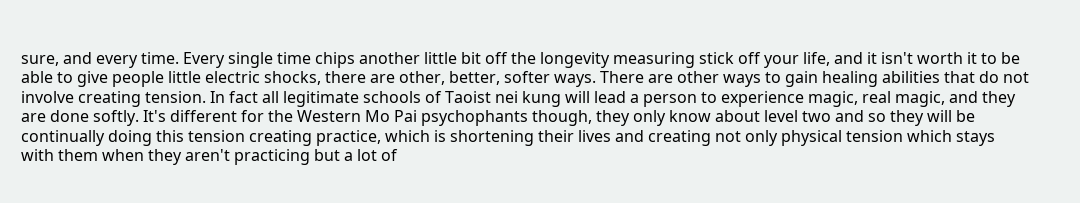sure, and every time. Every single time chips another little bit off the longevity measuring stick off your life, and it isn't worth it to be able to give people little electric shocks, there are other, better, softer ways. There are other ways to gain healing abilities that do not involve creating tension. In fact all legitimate schools of Taoist nei kung will lead a person to experience magic, real magic, and they are done softly. It's different for the Western Mo Pai psychophants though, they only know about level two and so they will be continually doing this tension creating practice, which is shortening their lives and creating not only physical tension which stays with them when they aren't practicing but a lot of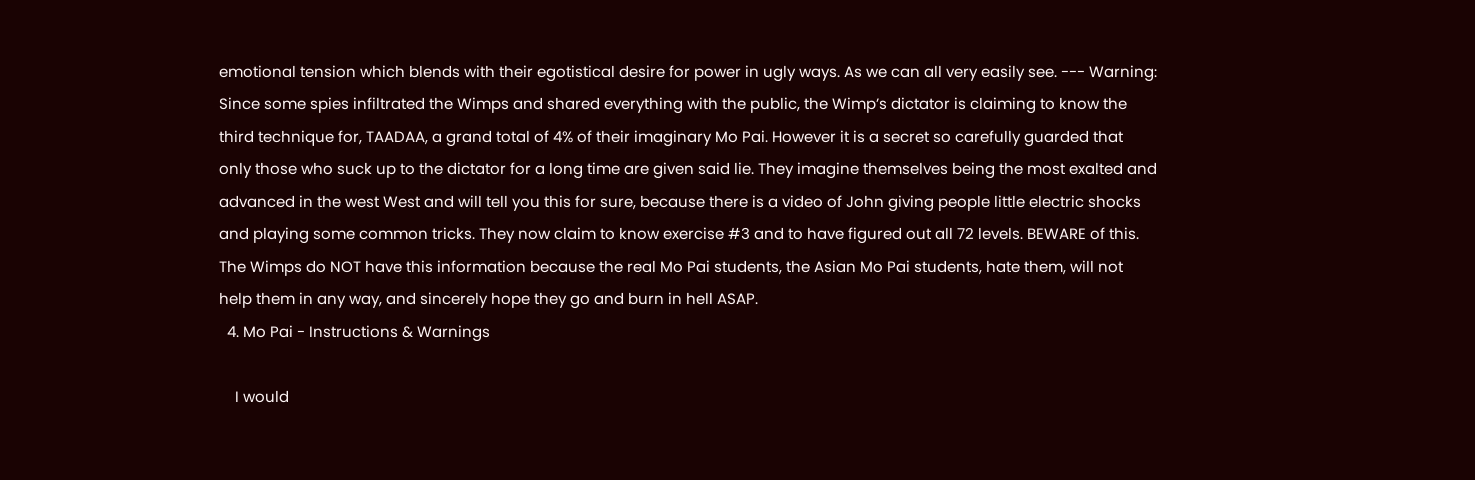emotional tension which blends with their egotistical desire for power in ugly ways. As we can all very easily see. --- Warning: Since some spies infiltrated the Wimps and shared everything with the public, the Wimp’s dictator is claiming to know the third technique for, TAADAA, a grand total of 4% of their imaginary Mo Pai. However it is a secret so carefully guarded that only those who suck up to the dictator for a long time are given said lie. They imagine themselves being the most exalted and advanced in the west West and will tell you this for sure, because there is a video of John giving people little electric shocks and playing some common tricks. They now claim to know exercise #3 and to have figured out all 72 levels. BEWARE of this. The Wimps do NOT have this information because the real Mo Pai students, the Asian Mo Pai students, hate them, will not help them in any way, and sincerely hope they go and burn in hell ASAP.
  4. Mo Pai - Instructions & Warnings

    I would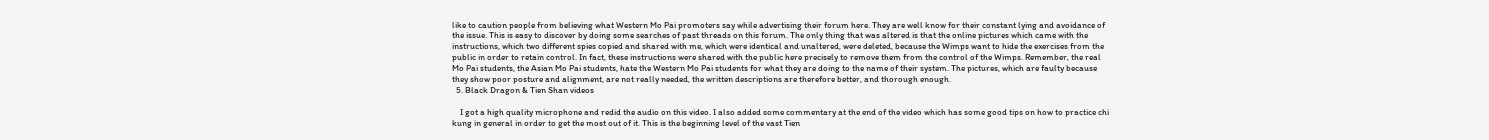like to caution people from believing what Western Mo Pai promoters say while advertising their forum here. They are well know for their constant lying and avoidance of the issue. This is easy to discover by doing some searches of past threads on this forum. The only thing that was altered is that the online pictures which came with the instructions, which two different spies copied and shared with me, which were identical and unaltered, were deleted, because the Wimps want to hide the exercises from the public in order to retain control. In fact, these instructions were shared with the public here precisely to remove them from the control of the Wimps. Remember, the real Mo Pai students, the Asian Mo Pai students, hate the Western Mo Pai students for what they are doing to the name of their system. The pictures, which are faulty because they show poor posture and alignment, are not really needed, the written descriptions are therefore better, and thorough enough.
  5. Black Dragon & Tien Shan videos

    I got a high quality microphone and redid the audio on this video. I also added some commentary at the end of the video which has some good tips on how to practice chi kung in general in order to get the most out of it. This is the beginning level of the vast Tien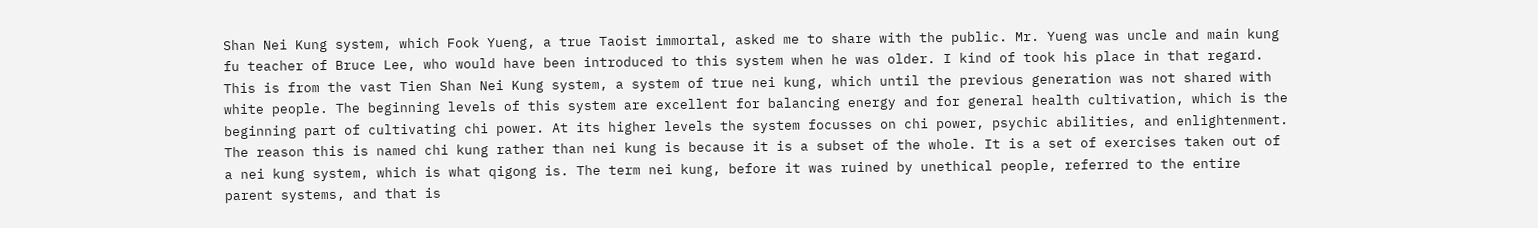Shan Nei Kung system, which Fook Yueng, a true Taoist immortal, asked me to share with the public. Mr. Yueng was uncle and main kung fu teacher of Bruce Lee, who would have been introduced to this system when he was older. I kind of took his place in that regard. This is from the vast Tien Shan Nei Kung system, a system of true nei kung, which until the previous generation was not shared with white people. The beginning levels of this system are excellent for balancing energy and for general health cultivation, which is the beginning part of cultivating chi power. At its higher levels the system focusses on chi power, psychic abilities, and enlightenment. The reason this is named chi kung rather than nei kung is because it is a subset of the whole. It is a set of exercises taken out of a nei kung system, which is what qigong is. The term nei kung, before it was ruined by unethical people, referred to the entire parent systems, and that is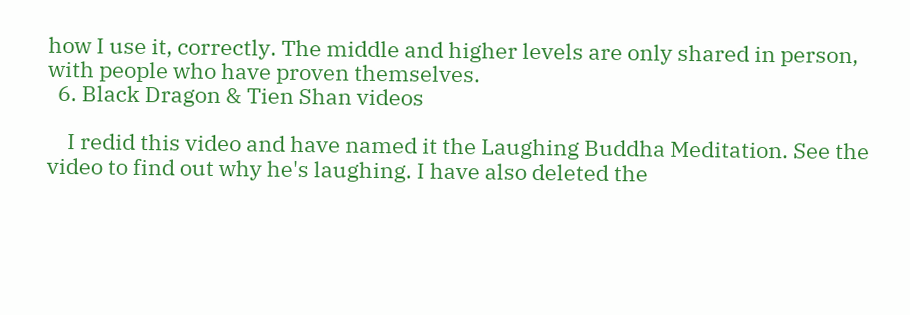how I use it, correctly. The middle and higher levels are only shared in person, with people who have proven themselves.
  6. Black Dragon & Tien Shan videos

    I redid this video and have named it the Laughing Buddha Meditation. See the video to find out why he's laughing. I have also deleted the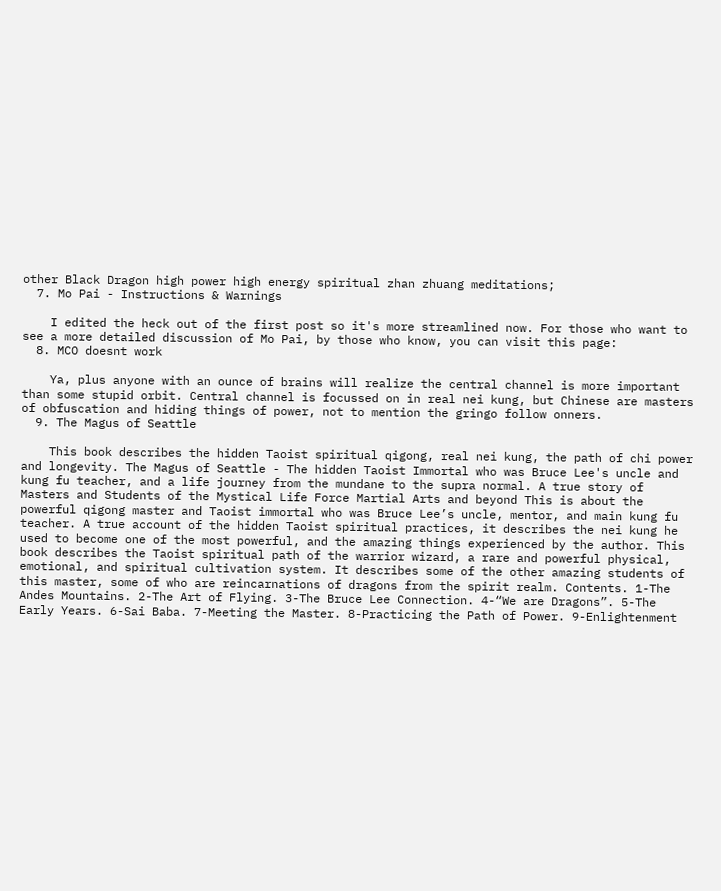other Black Dragon high power high energy spiritual zhan zhuang meditations;
  7. Mo Pai - Instructions & Warnings

    I edited the heck out of the first post so it's more streamlined now. For those who want to see a more detailed discussion of Mo Pai, by those who know, you can visit this page:
  8. MCO doesnt work

    Ya, plus anyone with an ounce of brains will realize the central channel is more important than some stupid orbit. Central channel is focussed on in real nei kung, but Chinese are masters of obfuscation and hiding things of power, not to mention the gringo follow onners.
  9. The Magus of Seattle

    This book describes the hidden Taoist spiritual qigong, real nei kung, the path of chi power and longevity. The Magus of Seattle - The hidden Taoist Immortal who was Bruce Lee's uncle and kung fu teacher, and a life journey from the mundane to the supra normal. A true story of Masters and Students of the Mystical Life Force Martial Arts and beyond This is about the powerful qigong master and Taoist immortal who was Bruce Lee’s uncle, mentor, and main kung fu teacher. A true account of the hidden Taoist spiritual practices, it describes the nei kung he used to become one of the most powerful, and the amazing things experienced by the author. This book describes the Taoist spiritual path of the warrior wizard, a rare and powerful physical, emotional, and spiritual cultivation system. It describes some of the other amazing students of this master, some of who are reincarnations of dragons from the spirit realm. Contents. 1-The Andes Mountains. 2-The Art of Flying. 3-The Bruce Lee Connection. 4-“We are Dragons”. 5-The Early Years. 6-Sai Baba. 7-Meeting the Master. 8-Practicing the Path of Power. 9-Enlightenment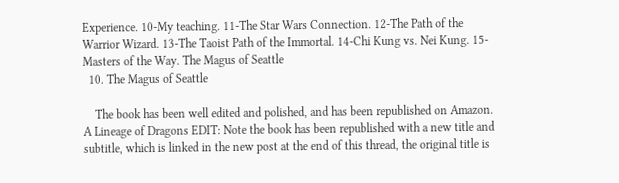Experience. 10-My teaching. 11-The Star Wars Connection. 12-The Path of the Warrior Wizard. 13-The Taoist Path of the Immortal. 14-Chi Kung vs. Nei Kung. 15-Masters of the Way. The Magus of Seattle
  10. The Magus of Seattle

    The book has been well edited and polished, and has been republished on Amazon. A Lineage of Dragons EDIT: Note the book has been republished with a new title and subtitle, which is linked in the new post at the end of this thread, the original title is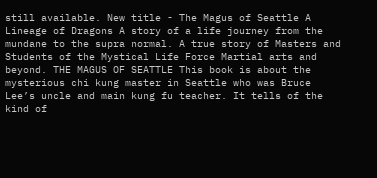still available. New title - The Magus of Seattle A Lineage of Dragons A story of a life journey from the mundane to the supra normal. A true story of Masters and Students of the Mystical Life Force Martial arts and beyond. THE MAGUS OF SEATTLE This book is about the mysterious chi kung master in Seattle who was Bruce Lee’s uncle and main kung fu teacher. It tells of the kind of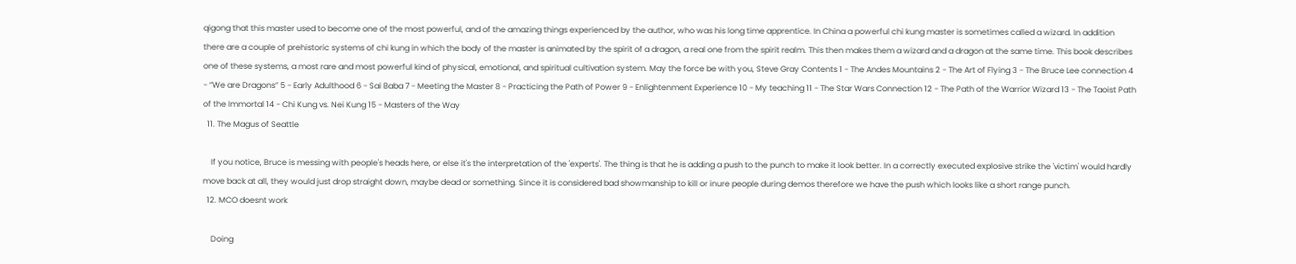qigong that this master used to become one of the most powerful, and of the amazing things experienced by the author, who was his long time apprentice. In China a powerful chi kung master is sometimes called a wizard. In addition there are a couple of prehistoric systems of chi kung in which the body of the master is animated by the spirit of a dragon, a real one from the spirit realm. This then makes them a wizard and a dragon at the same time. This book describes one of these systems, a most rare and most powerful kind of physical, emotional, and spiritual cultivation system. May the force be with you, Steve Gray Contents 1 - The Andes Mountains 2 - The Art of Flying 3 - The Bruce Lee connection 4 - “We are Dragons” 5 - Early Adulthood 6 - Sai Baba 7 - Meeting the Master 8 - Practicing the Path of Power 9 - Enlightenment Experience 10 - My teaching 11 - The Star Wars Connection 12 - The Path of the Warrior Wizard 13 - The Taoist Path of the Immortal 14 - Chi Kung vs. Nei Kung 15 - Masters of the Way
  11. The Magus of Seattle

    If you notice, Bruce is messing with people's heads here, or else it's the interpretation of the 'experts'. The thing is that he is adding a push to the punch to make it look better. In a correctly executed explosive strike the 'victim' would hardly move back at all, they would just drop straight down, maybe dead or something. Since it is considered bad showmanship to kill or inure people during demos therefore we have the push which looks like a short range punch.
  12. MCO doesnt work

    Doing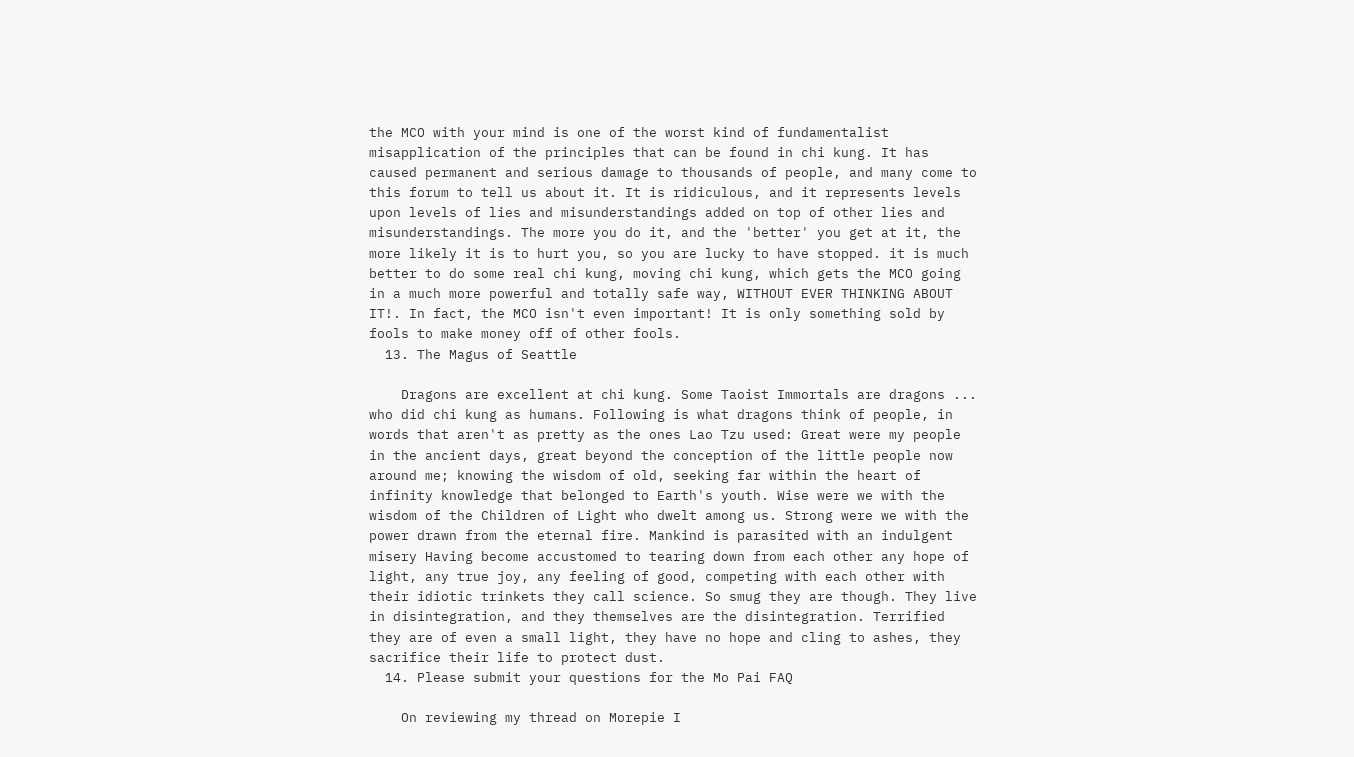the MCO with your mind is one of the worst kind of fundamentalist misapplication of the principles that can be found in chi kung. It has caused permanent and serious damage to thousands of people, and many come to this forum to tell us about it. It is ridiculous, and it represents levels upon levels of lies and misunderstandings added on top of other lies and misunderstandings. The more you do it, and the 'better' you get at it, the more likely it is to hurt you, so you are lucky to have stopped. it is much better to do some real chi kung, moving chi kung, which gets the MCO going in a much more powerful and totally safe way, WITHOUT EVER THINKING ABOUT IT!. In fact, the MCO isn't even important! It is only something sold by fools to make money off of other fools.
  13. The Magus of Seattle

    Dragons are excellent at chi kung. Some Taoist Immortals are dragons ... who did chi kung as humans. Following is what dragons think of people, in words that aren't as pretty as the ones Lao Tzu used: Great were my people in the ancient days, great beyond the conception of the little people now around me; knowing the wisdom of old, seeking far within the heart of infinity knowledge that belonged to Earth's youth. Wise were we with the wisdom of the Children of Light who dwelt among us. Strong were we with the power drawn from the eternal fire. Mankind is parasited with an indulgent misery Having become accustomed to tearing down from each other any hope of light, any true joy, any feeling of good, competing with each other with their idiotic trinkets they call science. So smug they are though. They live in disintegration, and they themselves are the disintegration. Terrified they are of even a small light, they have no hope and cling to ashes, they sacrifice their life to protect dust.
  14. Please submit your questions for the Mo Pai FAQ

    On reviewing my thread on Morepie I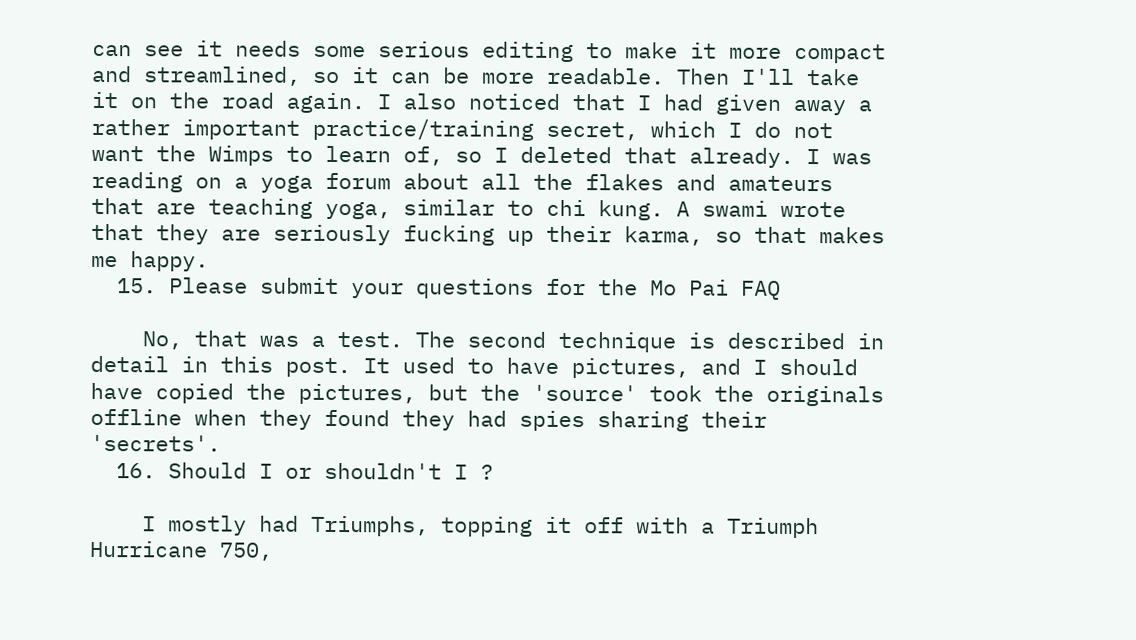can see it needs some serious editing to make it more compact and streamlined, so it can be more readable. Then I'll take it on the road again. I also noticed that I had given away a rather important practice/training secret, which I do not want the Wimps to learn of, so I deleted that already. I was reading on a yoga forum about all the flakes and amateurs that are teaching yoga, similar to chi kung. A swami wrote that they are seriously fucking up their karma, so that makes me happy.
  15. Please submit your questions for the Mo Pai FAQ

    No, that was a test. The second technique is described in detail in this post. It used to have pictures, and I should have copied the pictures, but the 'source' took the originals offline when they found they had spies sharing their 'secrets'.
  16. Should I or shouldn't I ?

    I mostly had Triumphs, topping it off with a Triumph Hurricane 750,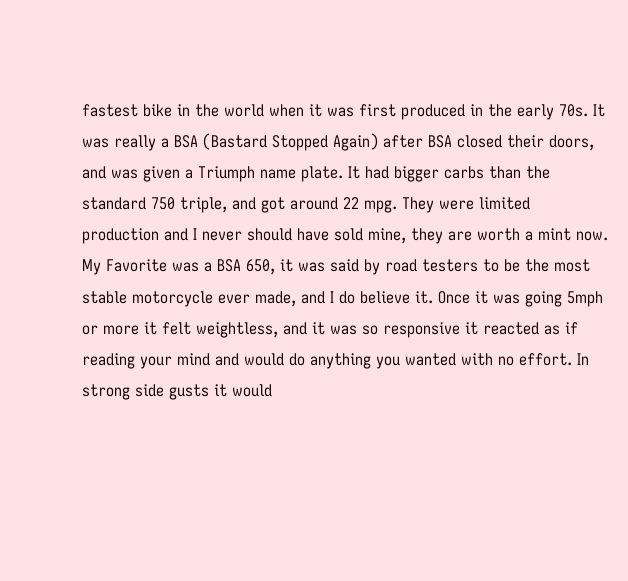fastest bike in the world when it was first produced in the early 70s. It was really a BSA (Bastard Stopped Again) after BSA closed their doors, and was given a Triumph name plate. It had bigger carbs than the standard 750 triple, and got around 22 mpg. They were limited production and I never should have sold mine, they are worth a mint now. My Favorite was a BSA 650, it was said by road testers to be the most stable motorcycle ever made, and I do believe it. Once it was going 5mph or more it felt weightless, and it was so responsive it reacted as if reading your mind and would do anything you wanted with no effort. In strong side gusts it would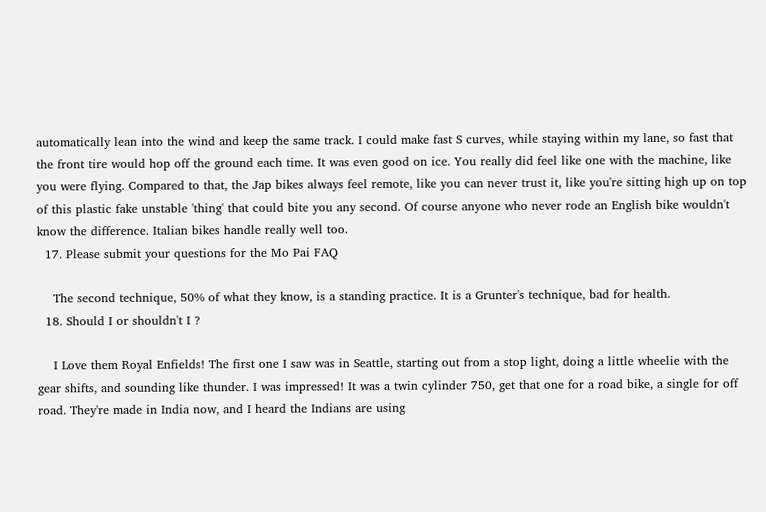automatically lean into the wind and keep the same track. I could make fast S curves, while staying within my lane, so fast that the front tire would hop off the ground each time. It was even good on ice. You really did feel like one with the machine, like you were flying. Compared to that, the Jap bikes always feel remote, like you can never trust it, like you're sitting high up on top of this plastic fake unstable 'thing' that could bite you any second. Of course anyone who never rode an English bike wouldn't know the difference. Italian bikes handle really well too.
  17. Please submit your questions for the Mo Pai FAQ

    The second technique, 50% of what they know, is a standing practice. It is a Grunter's technique, bad for health.
  18. Should I or shouldn't I ?

    I Love them Royal Enfields! The first one I saw was in Seattle, starting out from a stop light, doing a little wheelie with the gear shifts, and sounding like thunder. I was impressed! It was a twin cylinder 750, get that one for a road bike, a single for off road. They're made in India now, and I heard the Indians are using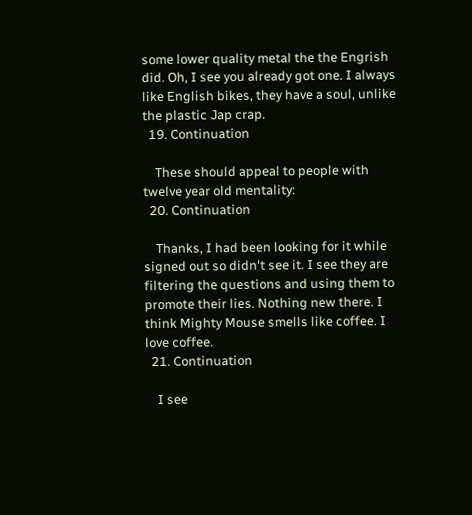some lower quality metal the the Engrish did. Oh, I see you already got one. I always like English bikes, they have a soul, unlike the plastic Jap crap.
  19. Continuation

    These should appeal to people with twelve year old mentality:
  20. Continuation

    Thanks, I had been looking for it while signed out so didn't see it. I see they are filtering the questions and using them to promote their lies. Nothing new there. I think Mighty Mouse smells like coffee. I love coffee.
  21. Continuation

    I see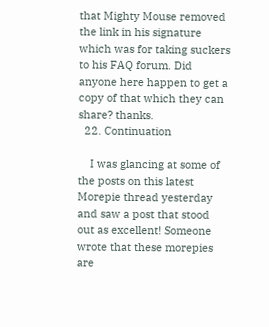that Mighty Mouse removed the link in his signature which was for taking suckers to his FAQ forum. Did anyone here happen to get a copy of that which they can share? thanks.
  22. Continuation

    I was glancing at some of the posts on this latest Morepie thread yesterday and saw a post that stood out as excellent! Someone wrote that these morepies are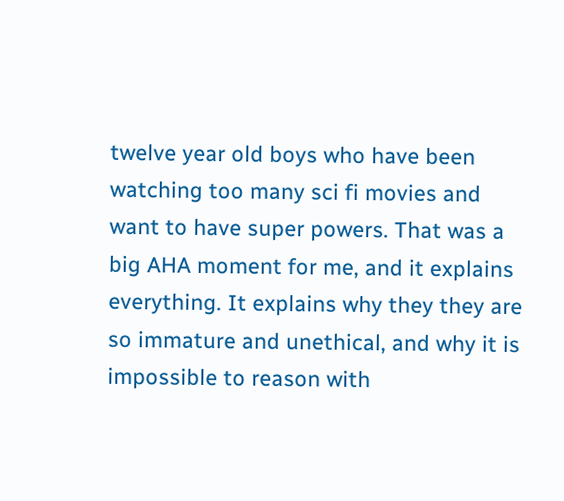twelve year old boys who have been watching too many sci fi movies and want to have super powers. That was a big AHA moment for me, and it explains everything. It explains why they they are so immature and unethical, and why it is impossible to reason with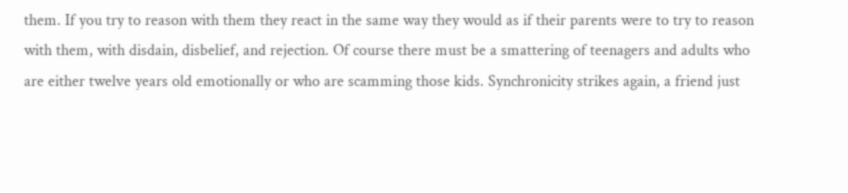them. If you try to reason with them they react in the same way they would as if their parents were to try to reason with them, with disdain, disbelief, and rejection. Of course there must be a smattering of teenagers and adults who are either twelve years old emotionally or who are scamming those kids. Synchronicity strikes again, a friend just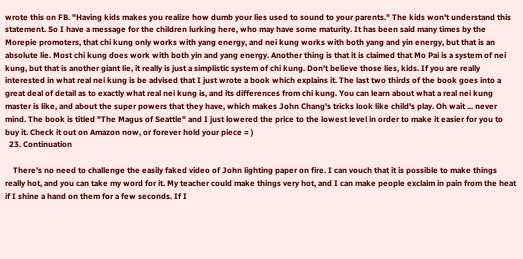wrote this on FB. "Having kids makes you realize how dumb your lies used to sound to your parents." The kids won't understand this statement. So I have a message for the children lurking here, who may have some maturity. It has been said many times by the Morepie promoters, that chi kung only works with yang energy, and nei kung works with both yang and yin energy, but that is an absolute lie. Most chi kung does work with both yin and yang energy. Another thing is that it is claimed that Mo Pai is a system of nei kung, but that is another giant lie, it really is just a simplistic system of chi kung. Don't believe those lies, kids. If you are really interested in what real nei kung is be advised that I just wrote a book which explains it. The last two thirds of the book goes into a great deal of detail as to exactly what real nei kung is, and its differences from chi kung. You can learn about what a real nei kung master is like, and about the super powers that they have, which makes John Chang's tricks look like child's play. Oh wait ... never mind. The book is titled "The Magus of Seattle" and I just lowered the price to the lowest level in order to make it easier for you to buy it. Check it out on Amazon now, or forever hold your piece = )
  23. Continuation

    There's no need to challenge the easily faked video of John lighting paper on fire. I can vouch that it is possible to make things really hot, and you can take my word for it. My teacher could make things very hot, and I can make people exclaim in pain from the heat if I shine a hand on them for a few seconds. If I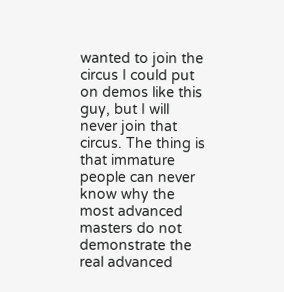wanted to join the circus I could put on demos like this guy, but I will never join that circus. The thing is that immature people can never know why the most advanced masters do not demonstrate the real advanced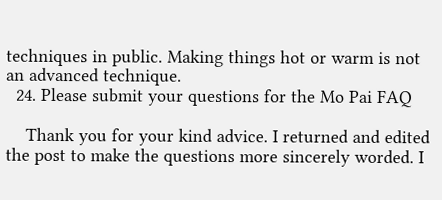techniques in public. Making things hot or warm is not an advanced technique.
  24. Please submit your questions for the Mo Pai FAQ

    Thank you for your kind advice. I returned and edited the post to make the questions more sincerely worded. I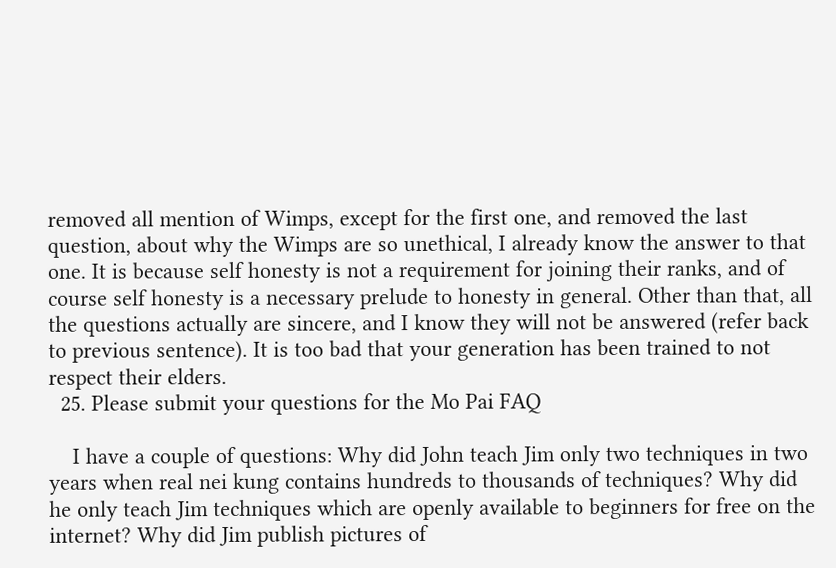removed all mention of Wimps, except for the first one, and removed the last question, about why the Wimps are so unethical, I already know the answer to that one. It is because self honesty is not a requirement for joining their ranks, and of course self honesty is a necessary prelude to honesty in general. Other than that, all the questions actually are sincere, and I know they will not be answered (refer back to previous sentence). It is too bad that your generation has been trained to not respect their elders.
  25. Please submit your questions for the Mo Pai FAQ

    I have a couple of questions: Why did John teach Jim only two techniques in two years when real nei kung contains hundreds to thousands of techniques? Why did he only teach Jim techniques which are openly available to beginners for free on the internet? Why did Jim publish pictures of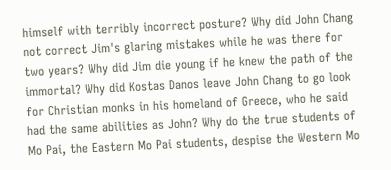himself with terribly incorrect posture? Why did John Chang not correct Jim's glaring mistakes while he was there for two years? Why did Jim die young if he knew the path of the immortal? Why did Kostas Danos leave John Chang to go look for Christian monks in his homeland of Greece, who he said had the same abilities as John? Why do the true students of Mo Pai, the Eastern Mo Pai students, despise the Western Mo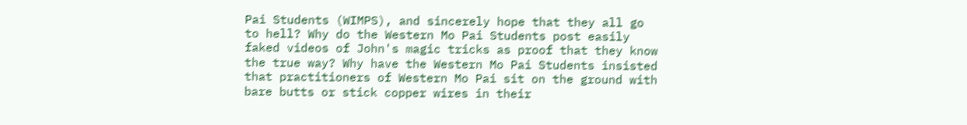Pai Students (WIMPS), and sincerely hope that they all go to hell? Why do the Western Mo Pai Students post easily faked videos of John's magic tricks as proof that they know the true way? Why have the Western Mo Pai Students insisted that practitioners of Western Mo Pai sit on the ground with bare butts or stick copper wires in their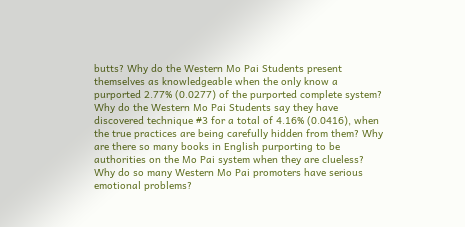butts? Why do the Western Mo Pai Students present themselves as knowledgeable when the only know a purported 2.77% (0.0277) of the purported complete system? Why do the Western Mo Pai Students say they have discovered technique #3 for a total of 4.16% (0.0416), when the true practices are being carefully hidden from them? Why are there so many books in English purporting to be authorities on the Mo Pai system when they are clueless? Why do so many Western Mo Pai promoters have serious emotional problems?